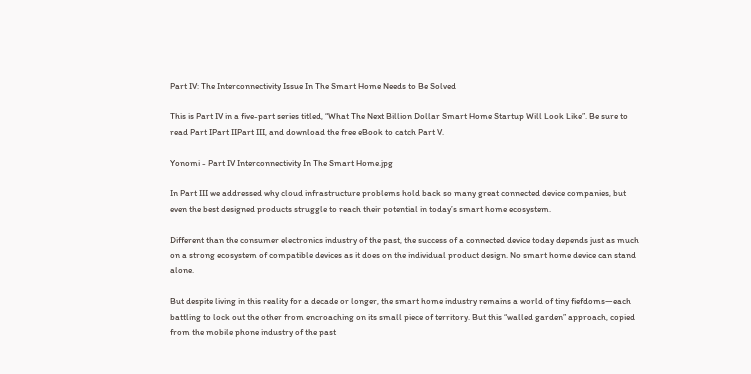Part IV: The Interconnectivity Issue In The Smart Home Needs to Be Solved

This is Part IV in a five-part series titled, “What The Next Billion Dollar Smart Home Startup Will Look Like”. Be sure to read Part IPart IIPart III, and download the free eBook to catch Part V.

Yonomi - Part IV Interconnectivity In The Smart Home.jpg

In Part III we addressed why cloud infrastructure problems hold back so many great connected device companies, but even the best designed products struggle to reach their potential in today’s smart home ecosystem.

Different than the consumer electronics industry of the past, the success of a connected device today depends just as much on a strong ecosystem of compatible devices as it does on the individual product design. No smart home device can stand alone.

But despite living in this reality for a decade or longer, the smart home industry remains a world of tiny fiefdoms—each battling to lock out the other from encroaching on its small piece of territory. But this “walled garden” approach, copied from the mobile phone industry of the past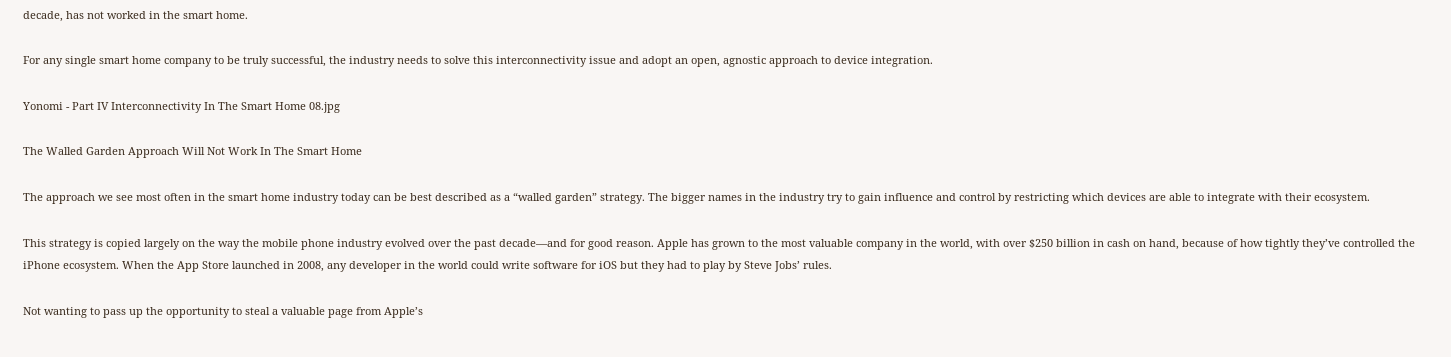decade, has not worked in the smart home.

For any single smart home company to be truly successful, the industry needs to solve this interconnectivity issue and adopt an open, agnostic approach to device integration.

Yonomi - Part IV Interconnectivity In The Smart Home 08.jpg

The Walled Garden Approach Will Not Work In The Smart Home

The approach we see most often in the smart home industry today can be best described as a “walled garden” strategy. The bigger names in the industry try to gain influence and control by restricting which devices are able to integrate with their ecosystem.

This strategy is copied largely on the way the mobile phone industry evolved over the past decade—and for good reason. Apple has grown to the most valuable company in the world, with over $250 billion in cash on hand, because of how tightly they’ve controlled the iPhone ecosystem. When the App Store launched in 2008, any developer in the world could write software for iOS but they had to play by Steve Jobs’ rules.

Not wanting to pass up the opportunity to steal a valuable page from Apple’s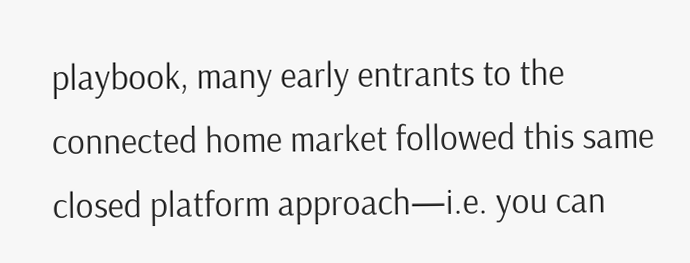playbook, many early entrants to the connected home market followed this same closed platform approach—i.e. you can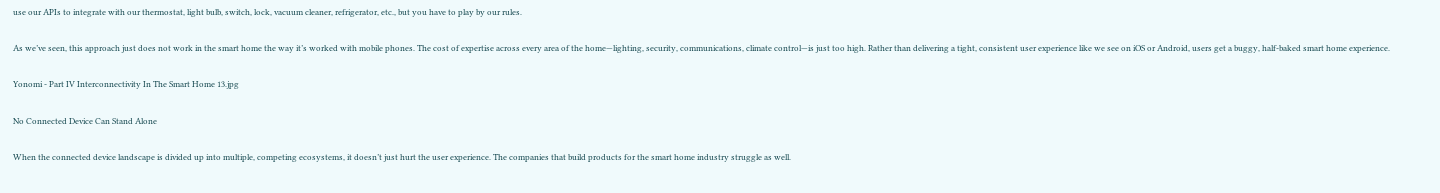use our APIs to integrate with our thermostat, light bulb, switch, lock, vacuum cleaner, refrigerator, etc., but you have to play by our rules.

As we’ve seen, this approach just does not work in the smart home the way it’s worked with mobile phones. The cost of expertise across every area of the home—lighting, security, communications, climate control—is just too high. Rather than delivering a tight, consistent user experience like we see on iOS or Android, users get a buggy, half-baked smart home experience.

Yonomi - Part IV Interconnectivity In The Smart Home 13.jpg

No Connected Device Can Stand Alone

When the connected device landscape is divided up into multiple, competing ecosystems, it doesn’t just hurt the user experience. The companies that build products for the smart home industry struggle as well.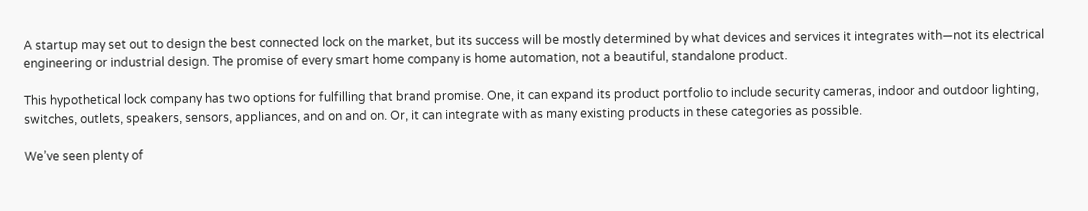A startup may set out to design the best connected lock on the market, but its success will be mostly determined by what devices and services it integrates with—not its electrical engineering or industrial design. The promise of every smart home company is home automation, not a beautiful, standalone product.

This hypothetical lock company has two options for fulfilling that brand promise. One, it can expand its product portfolio to include security cameras, indoor and outdoor lighting, switches, outlets, speakers, sensors, appliances, and on and on. Or, it can integrate with as many existing products in these categories as possible.

We’ve seen plenty of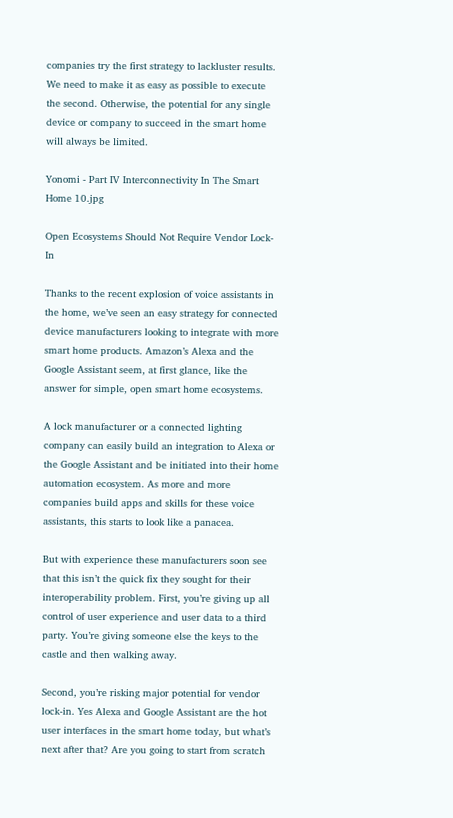companies try the first strategy to lackluster results. We need to make it as easy as possible to execute the second. Otherwise, the potential for any single device or company to succeed in the smart home will always be limited.

Yonomi - Part IV Interconnectivity In The Smart Home 10.jpg

Open Ecosystems Should Not Require Vendor Lock-In

Thanks to the recent explosion of voice assistants in the home, we’ve seen an easy strategy for connected device manufacturers looking to integrate with more smart home products. Amazon’s Alexa and the Google Assistant seem, at first glance, like the answer for simple, open smart home ecosystems.

A lock manufacturer or a connected lighting company can easily build an integration to Alexa or the Google Assistant and be initiated into their home automation ecosystem. As more and more companies build apps and skills for these voice assistants, this starts to look like a panacea.

But with experience these manufacturers soon see that this isn’t the quick fix they sought for their interoperability problem. First, you’re giving up all control of user experience and user data to a third party. You’re giving someone else the keys to the castle and then walking away.

Second, you’re risking major potential for vendor lock-in. Yes Alexa and Google Assistant are the hot user interfaces in the smart home today, but what’s next after that? Are you going to start from scratch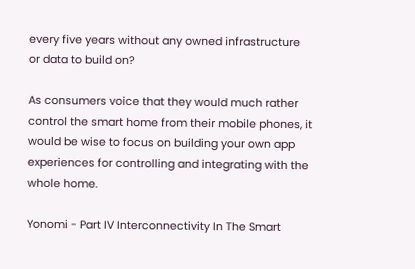every five years without any owned infrastructure or data to build on?

As consumers voice that they would much rather control the smart home from their mobile phones, it would be wise to focus on building your own app experiences for controlling and integrating with the whole home.

Yonomi - Part IV Interconnectivity In The Smart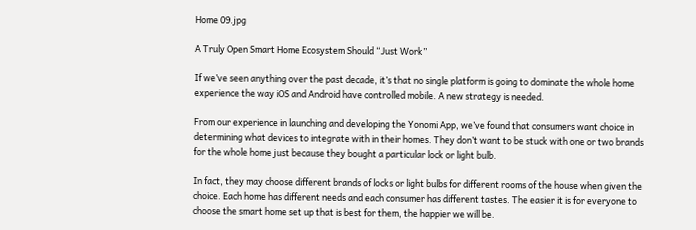Home 09.jpg

A Truly Open Smart Home Ecosystem Should “Just Work”

If we’ve seen anything over the past decade, it’s that no single platform is going to dominate the whole home experience the way iOS and Android have controlled mobile. A new strategy is needed.

From our experience in launching and developing the Yonomi App, we’ve found that consumers want choice in determining what devices to integrate with in their homes. They don’t want to be stuck with one or two brands for the whole home just because they bought a particular lock or light bulb.

In fact, they may choose different brands of locks or light bulbs for different rooms of the house when given the choice. Each home has different needs and each consumer has different tastes. The easier it is for everyone to choose the smart home set up that is best for them, the happier we will be.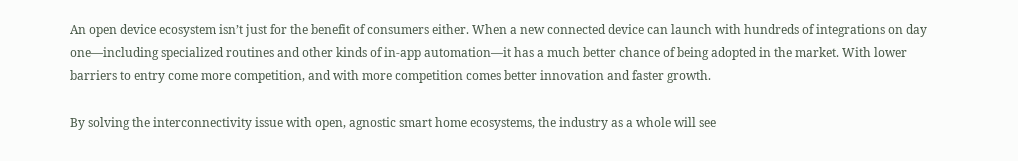An open device ecosystem isn’t just for the benefit of consumers either. When a new connected device can launch with hundreds of integrations on day one—including specialized routines and other kinds of in-app automation—it has a much better chance of being adopted in the market. With lower barriers to entry come more competition, and with more competition comes better innovation and faster growth.

By solving the interconnectivity issue with open, agnostic smart home ecosystems, the industry as a whole will see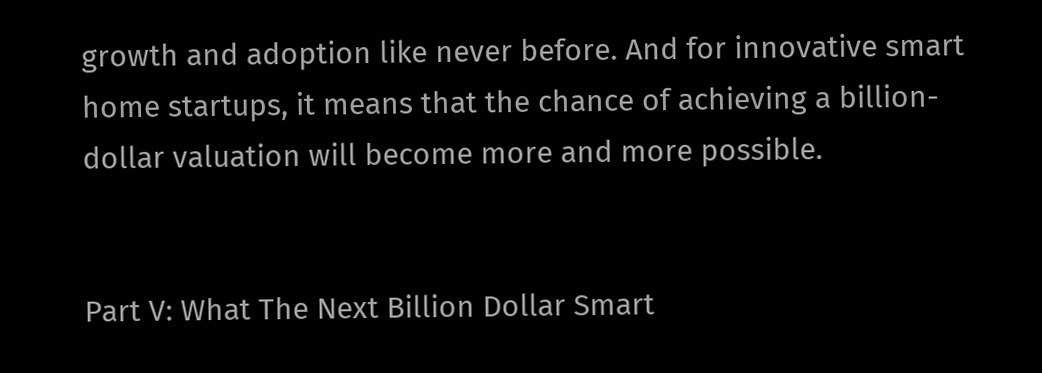growth and adoption like never before. And for innovative smart home startups, it means that the chance of achieving a billion-dollar valuation will become more and more possible.


Part V: What The Next Billion Dollar Smart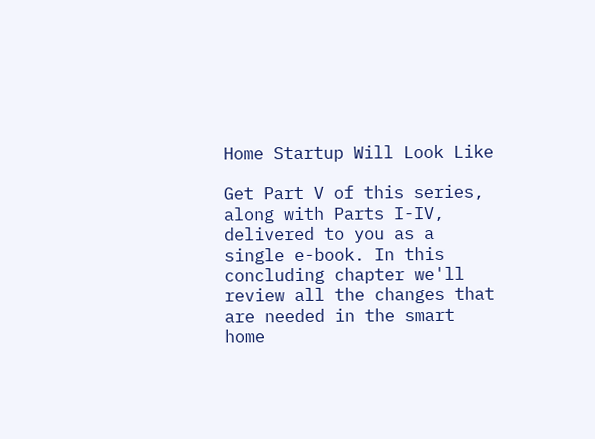Home Startup Will Look Like

Get Part V of this series, along with Parts I-IV, delivered to you as a single e-book. In this concluding chapter we'll review all the changes that are needed in the smart home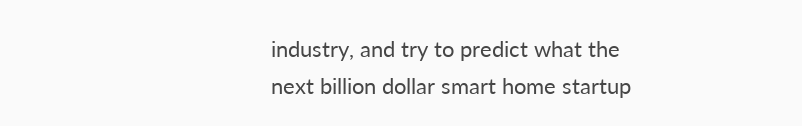industry, and try to predict what the next billion dollar smart home startup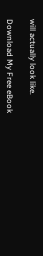will actually look like.

Download My Free eBook